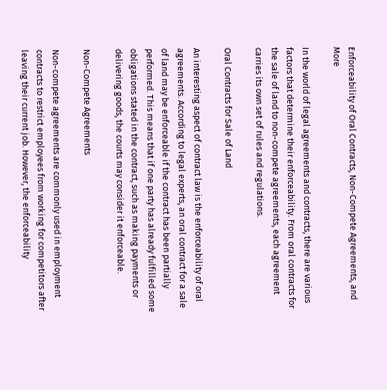Enforceability of Oral Contracts, Non-Compete Agreements, and More

In the world of legal agreements and contracts, there are various factors that determine their enforceability. From oral contracts for the sale of land to non-compete agreements, each agreement carries its own set of rules and regulations.

Oral Contracts for Sale of Land

An interesting aspect of contract law is the enforceability of oral agreements. According to legal experts, an oral contract for a sale of land may be enforceable if the contract has been partially performed. This means that if one party has already fulfilled some obligations stated in the contract, such as making payments or delivering goods, the courts may consider it enforceable.

Non-Compete Agreements

Non-compete agreements are commonly used in employment contracts to restrict employees from working for competitors after leaving their current job. However, the enforceability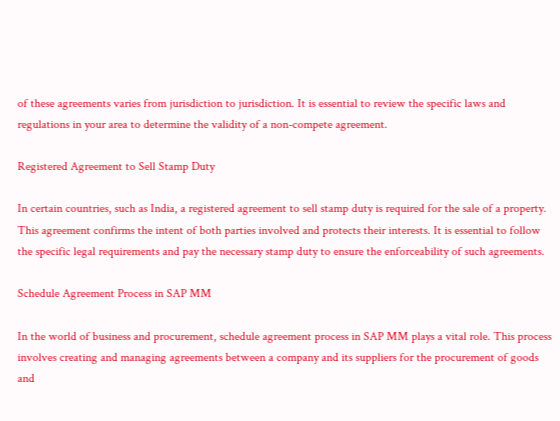of these agreements varies from jurisdiction to jurisdiction. It is essential to review the specific laws and regulations in your area to determine the validity of a non-compete agreement.

Registered Agreement to Sell Stamp Duty

In certain countries, such as India, a registered agreement to sell stamp duty is required for the sale of a property. This agreement confirms the intent of both parties involved and protects their interests. It is essential to follow the specific legal requirements and pay the necessary stamp duty to ensure the enforceability of such agreements.

Schedule Agreement Process in SAP MM

In the world of business and procurement, schedule agreement process in SAP MM plays a vital role. This process involves creating and managing agreements between a company and its suppliers for the procurement of goods and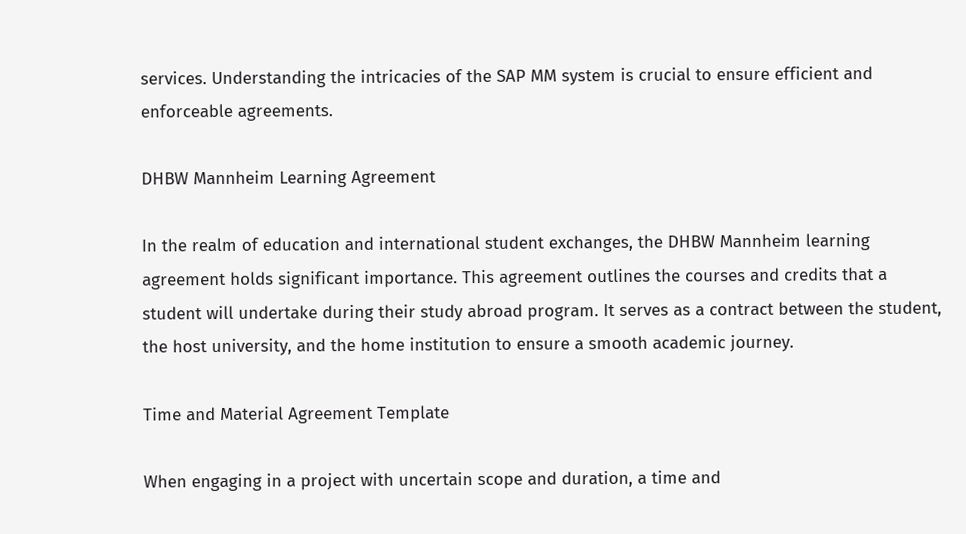services. Understanding the intricacies of the SAP MM system is crucial to ensure efficient and enforceable agreements.

DHBW Mannheim Learning Agreement

In the realm of education and international student exchanges, the DHBW Mannheim learning agreement holds significant importance. This agreement outlines the courses and credits that a student will undertake during their study abroad program. It serves as a contract between the student, the host university, and the home institution to ensure a smooth academic journey.

Time and Material Agreement Template

When engaging in a project with uncertain scope and duration, a time and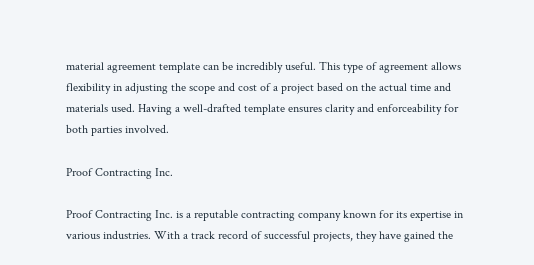material agreement template can be incredibly useful. This type of agreement allows flexibility in adjusting the scope and cost of a project based on the actual time and materials used. Having a well-drafted template ensures clarity and enforceability for both parties involved.

Proof Contracting Inc.

Proof Contracting Inc. is a reputable contracting company known for its expertise in various industries. With a track record of successful projects, they have gained the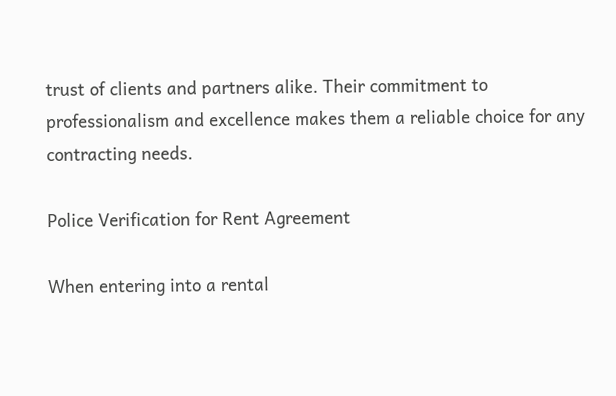trust of clients and partners alike. Their commitment to professionalism and excellence makes them a reliable choice for any contracting needs.

Police Verification for Rent Agreement

When entering into a rental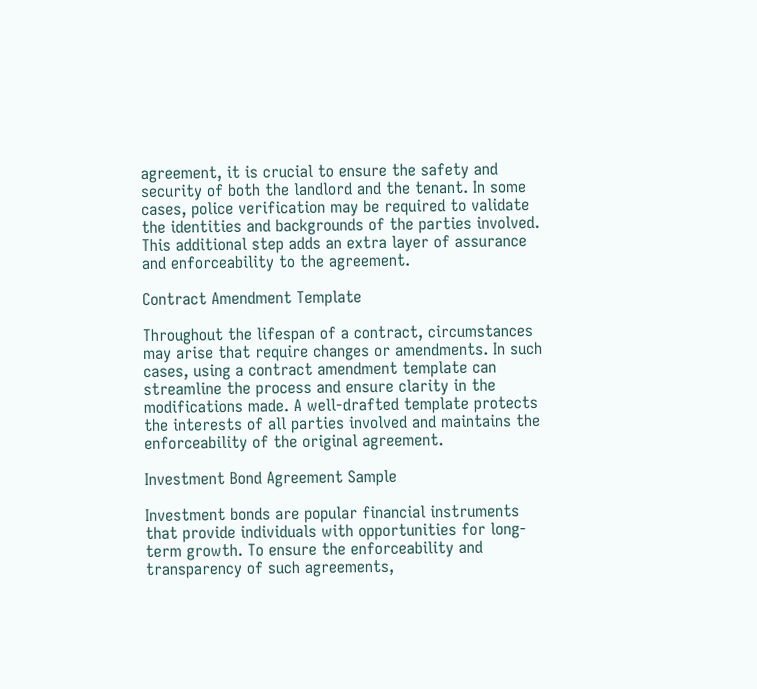agreement, it is crucial to ensure the safety and security of both the landlord and the tenant. In some cases, police verification may be required to validate the identities and backgrounds of the parties involved. This additional step adds an extra layer of assurance and enforceability to the agreement.

Contract Amendment Template

Throughout the lifespan of a contract, circumstances may arise that require changes or amendments. In such cases, using a contract amendment template can streamline the process and ensure clarity in the modifications made. A well-drafted template protects the interests of all parties involved and maintains the enforceability of the original agreement.

Investment Bond Agreement Sample

Investment bonds are popular financial instruments that provide individuals with opportunities for long-term growth. To ensure the enforceability and transparency of such agreements,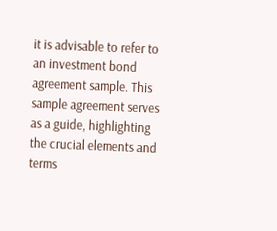it is advisable to refer to an investment bond agreement sample. This sample agreement serves as a guide, highlighting the crucial elements and terms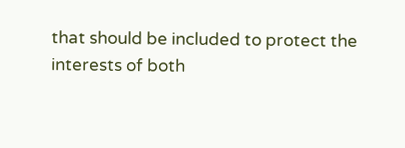that should be included to protect the interests of both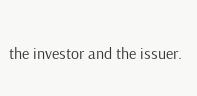the investor and the issuer.